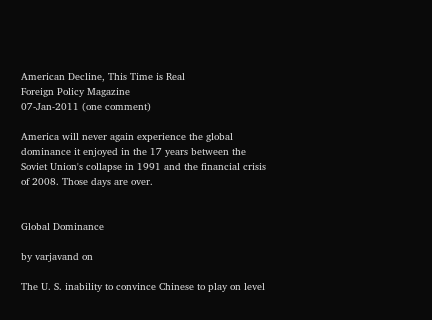American Decline, This Time is Real
Foreign Policy Magazine
07-Jan-2011 (one comment)

America will never again experience the global dominance it enjoyed in the 17 years between the Soviet Union's collapse in 1991 and the financial crisis of 2008. Those days are over.


Global Dominance

by varjavand on

The U. S. inability to convince Chinese to play on level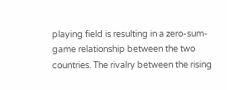playing field is resulting in a zero-sum-game relationship between the two countries. The rivalry between the rising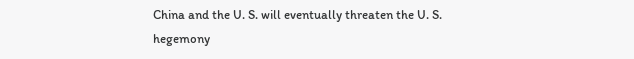China and the U. S. will eventually threaten the U. S. hegemony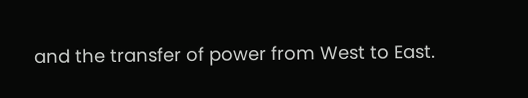and the transfer of power from West to East.